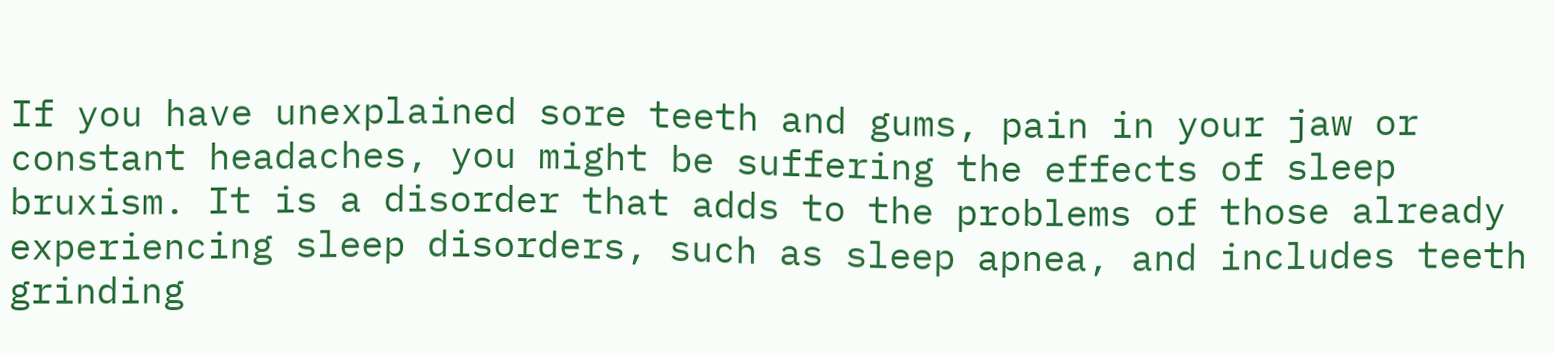If you have unexplained sore teeth and gums, pain in your jaw or constant headaches, you might be suffering the effects of sleep bruxism. It is a disorder that adds to the problems of those already experiencing sleep disorders, such as sleep apnea, and includes teeth grinding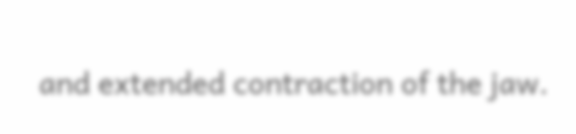and extended contraction of the jaw.